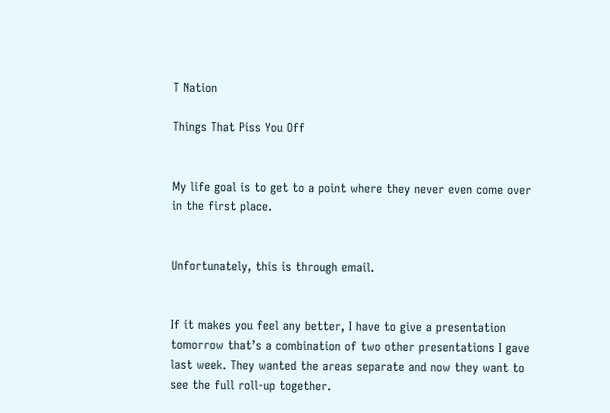T Nation

Things That Piss You Off


My life goal is to get to a point where they never even come over in the first place.


Unfortunately, this is through email.


If it makes you feel any better, I have to give a presentation tomorrow that’s a combination of two other presentations I gave last week. They wanted the areas separate and now they want to see the full roll-up together.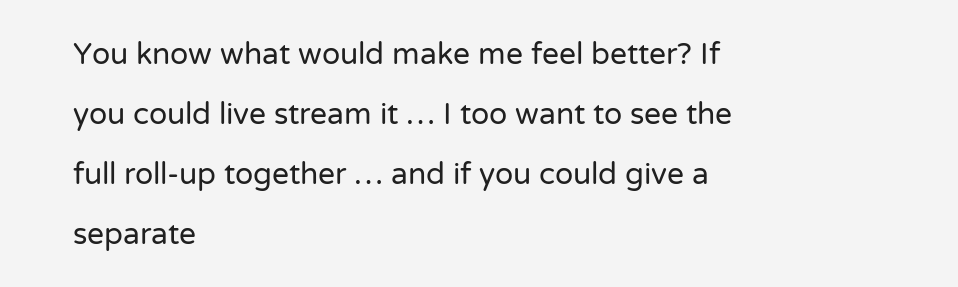You know what would make me feel better? If you could live stream it … I too want to see the full roll-up together … and if you could give a separate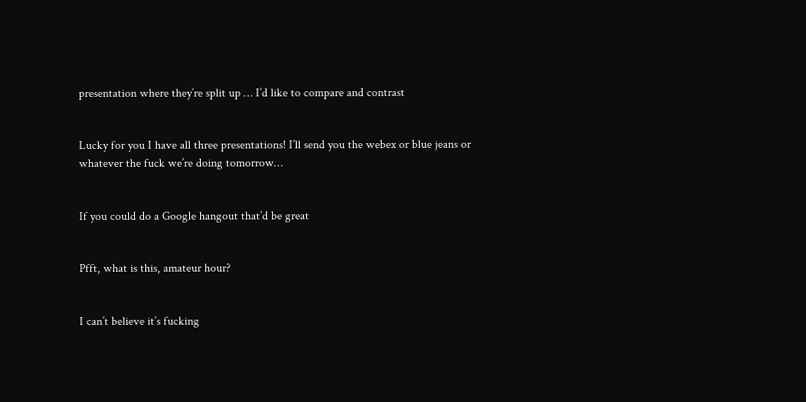presentation where they’re split up … I’d like to compare and contrast


Lucky for you I have all three presentations! I’ll send you the webex or blue jeans or whatever the fuck we’re doing tomorrow…


If you could do a Google hangout that’d be great


Pfft, what is this, amateur hour?


I can’t believe it’s fucking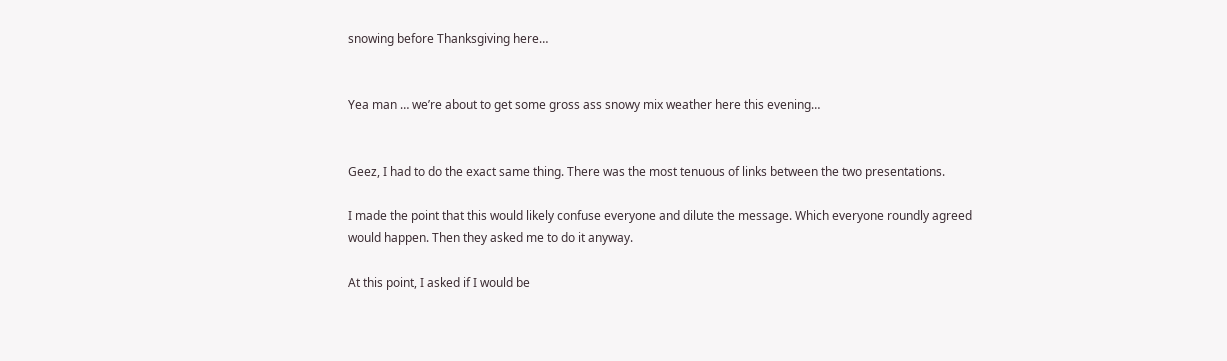snowing before Thanksgiving here…


Yea man … we’re about to get some gross ass snowy mix weather here this evening…


Geez, I had to do the exact same thing. There was the most tenuous of links between the two presentations.

I made the point that this would likely confuse everyone and dilute the message. Which everyone roundly agreed would happen. Then they asked me to do it anyway.

At this point, I asked if I would be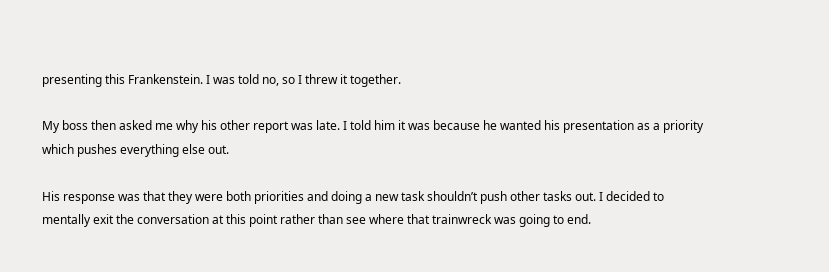presenting this Frankenstein. I was told no, so I threw it together.

My boss then asked me why his other report was late. I told him it was because he wanted his presentation as a priority which pushes everything else out.

His response was that they were both priorities and doing a new task shouldn’t push other tasks out. I decided to mentally exit the conversation at this point rather than see where that trainwreck was going to end.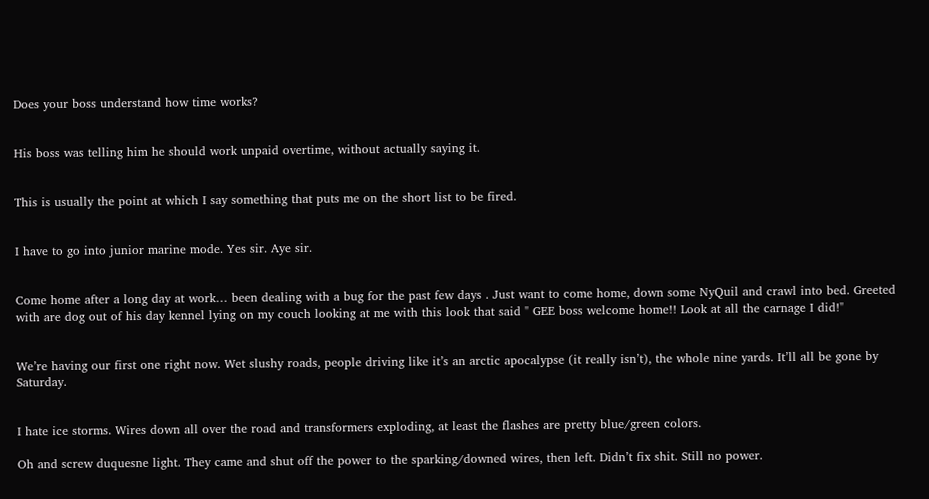Does your boss understand how time works?


His boss was telling him he should work unpaid overtime, without actually saying it.


This is usually the point at which I say something that puts me on the short list to be fired.


I have to go into junior marine mode. Yes sir. Aye sir.


Come home after a long day at work… been dealing with a bug for the past few days . Just want to come home, down some NyQuil and crawl into bed. Greeted with are dog out of his day kennel lying on my couch looking at me with this look that said " GEE boss welcome home!! Look at all the carnage I did!"


We’re having our first one right now. Wet slushy roads, people driving like it’s an arctic apocalypse (it really isn’t), the whole nine yards. It’ll all be gone by Saturday.


I hate ice storms. Wires down all over the road and transformers exploding, at least the flashes are pretty blue/green colors.

Oh and screw duquesne light. They came and shut off the power to the sparking/downed wires, then left. Didn’t fix shit. Still no power.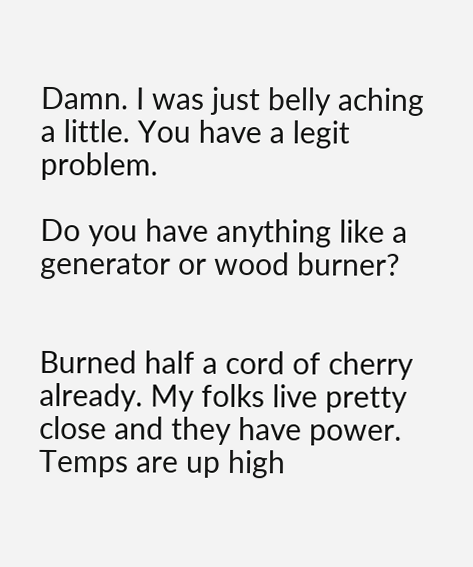Damn. I was just belly aching a little. You have a legit problem.

Do you have anything like a generator or wood burner?


Burned half a cord of cherry already. My folks live pretty close and they have power. Temps are up high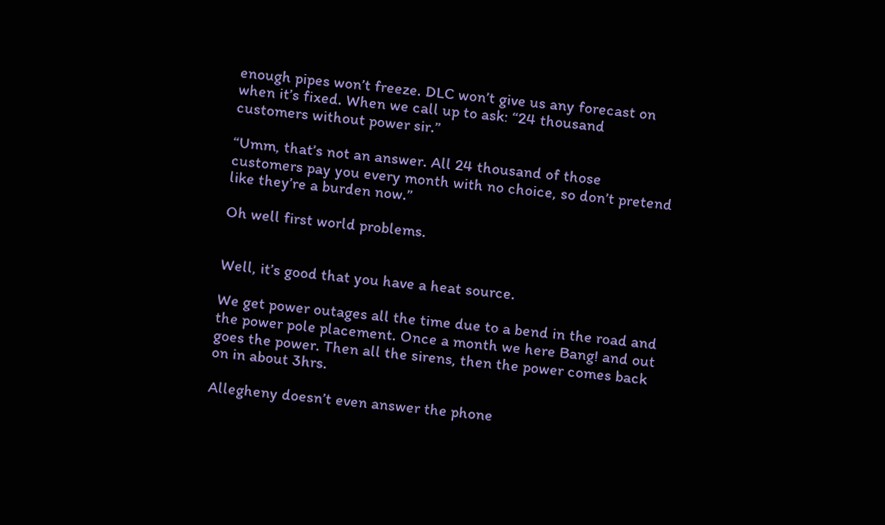enough pipes won’t freeze. DLC won’t give us any forecast on when it’s fixed. When we call up to ask: “24 thousand customers without power sir.”

“Umm, that’s not an answer. All 24 thousand of those customers pay you every month with no choice, so don’t pretend like they’re a burden now.”

Oh well first world problems.


Well, it’s good that you have a heat source.

We get power outages all the time due to a bend in the road and the power pole placement. Once a month we here Bang! and out goes the power. Then all the sirens, then the power comes back on in about 3hrs.

Allegheny doesn’t even answer the phone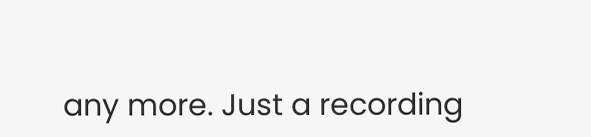any more. Just a recording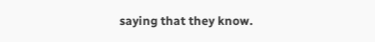saying that they know.